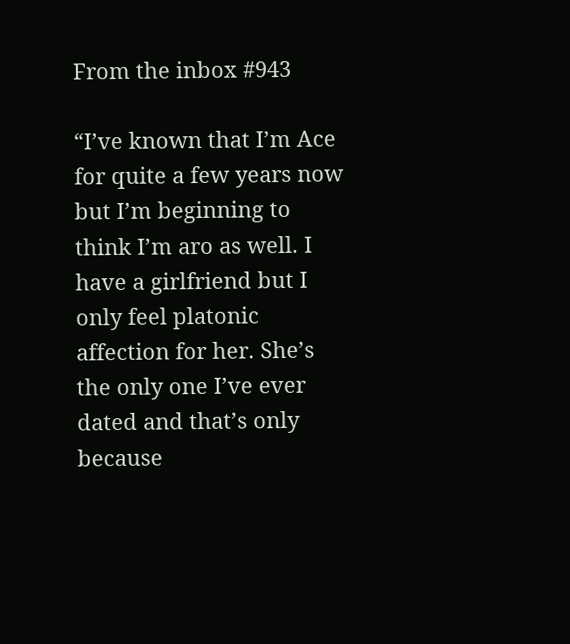From the inbox #943

“I’ve known that I’m Ace for quite a few years now but I’m beginning to think I’m aro as well. I have a girlfriend but I only feel platonic affection for her. She’s the only one I’ve ever dated and that’s only because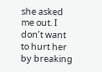she asked me out. I don’t want to hurt her by breaking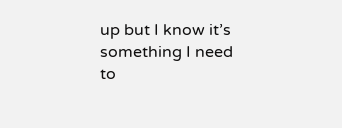up but I know it’s something I need to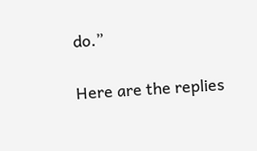do.”

Here are the replies